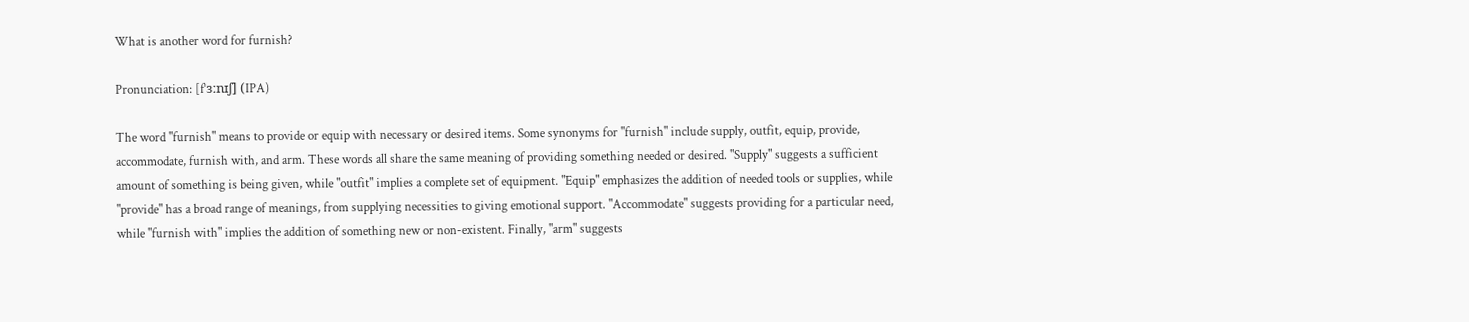What is another word for furnish?

Pronunciation: [fˈɜːnɪʃ] (IPA)

The word "furnish" means to provide or equip with necessary or desired items. Some synonyms for "furnish" include supply, outfit, equip, provide, accommodate, furnish with, and arm. These words all share the same meaning of providing something needed or desired. "Supply" suggests a sufficient amount of something is being given, while "outfit" implies a complete set of equipment. "Equip" emphasizes the addition of needed tools or supplies, while "provide" has a broad range of meanings, from supplying necessities to giving emotional support. "Accommodate" suggests providing for a particular need, while "furnish with" implies the addition of something new or non-existent. Finally, "arm" suggests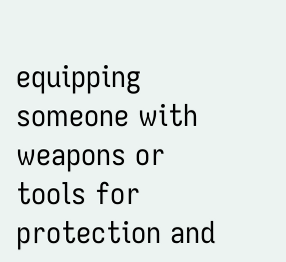equipping someone with weapons or tools for protection and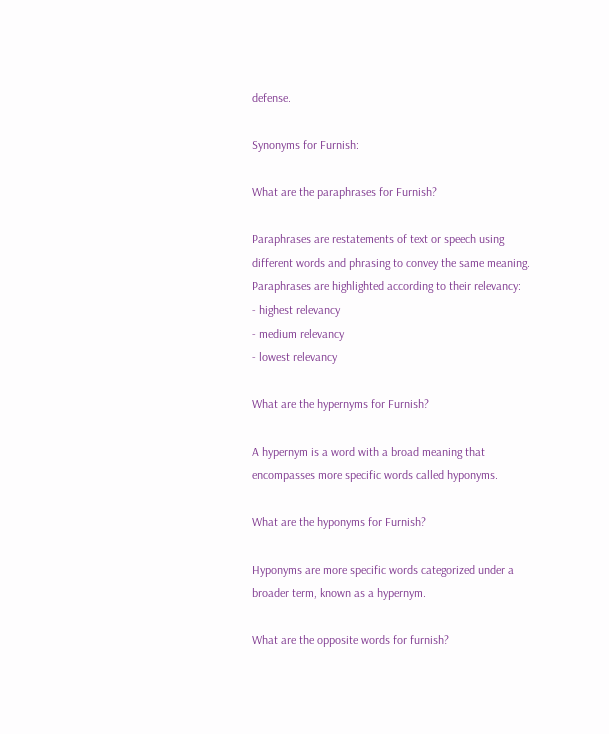defense.

Synonyms for Furnish:

What are the paraphrases for Furnish?

Paraphrases are restatements of text or speech using different words and phrasing to convey the same meaning.
Paraphrases are highlighted according to their relevancy:
- highest relevancy
- medium relevancy
- lowest relevancy

What are the hypernyms for Furnish?

A hypernym is a word with a broad meaning that encompasses more specific words called hyponyms.

What are the hyponyms for Furnish?

Hyponyms are more specific words categorized under a broader term, known as a hypernym.

What are the opposite words for furnish?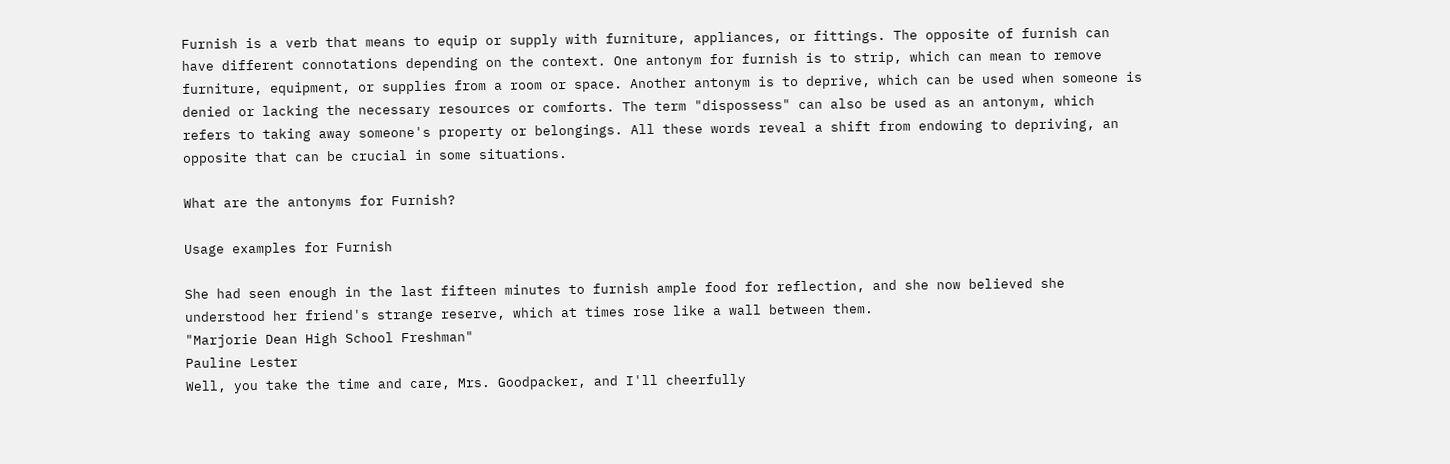Furnish is a verb that means to equip or supply with furniture, appliances, or fittings. The opposite of furnish can have different connotations depending on the context. One antonym for furnish is to strip, which can mean to remove furniture, equipment, or supplies from a room or space. Another antonym is to deprive, which can be used when someone is denied or lacking the necessary resources or comforts. The term "dispossess" can also be used as an antonym, which refers to taking away someone's property or belongings. All these words reveal a shift from endowing to depriving, an opposite that can be crucial in some situations.

What are the antonyms for Furnish?

Usage examples for Furnish

She had seen enough in the last fifteen minutes to furnish ample food for reflection, and she now believed she understood her friend's strange reserve, which at times rose like a wall between them.
"Marjorie Dean High School Freshman"
Pauline Lester
Well, you take the time and care, Mrs. Goodpacker, and I'll cheerfully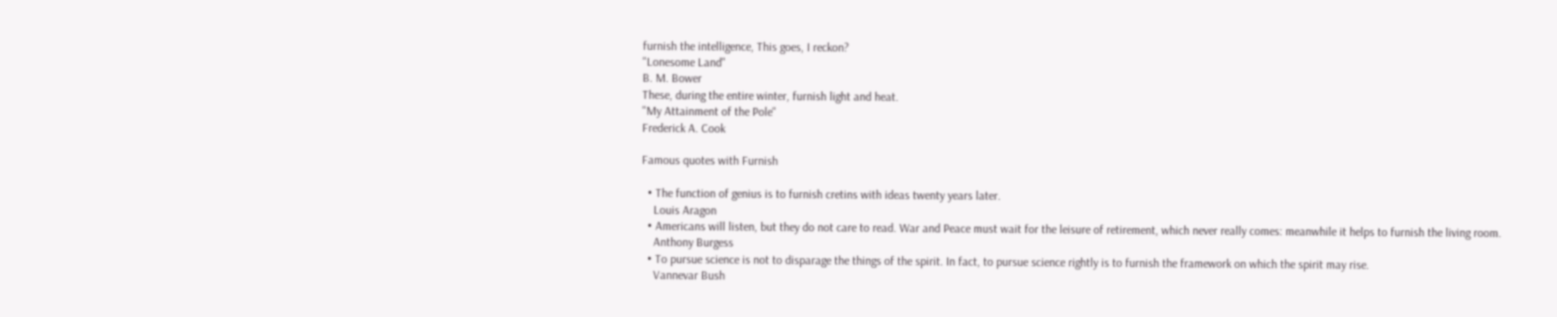furnish the intelligence, This goes, I reckon?
"Lonesome Land"
B. M. Bower
These, during the entire winter, furnish light and heat.
"My Attainment of the Pole"
Frederick A. Cook

Famous quotes with Furnish

  • The function of genius is to furnish cretins with ideas twenty years later.
    Louis Aragon
  • Americans will listen, but they do not care to read. War and Peace must wait for the leisure of retirement, which never really comes: meanwhile it helps to furnish the living room.
    Anthony Burgess
  • To pursue science is not to disparage the things of the spirit. In fact, to pursue science rightly is to furnish the framework on which the spirit may rise.
    Vannevar Bush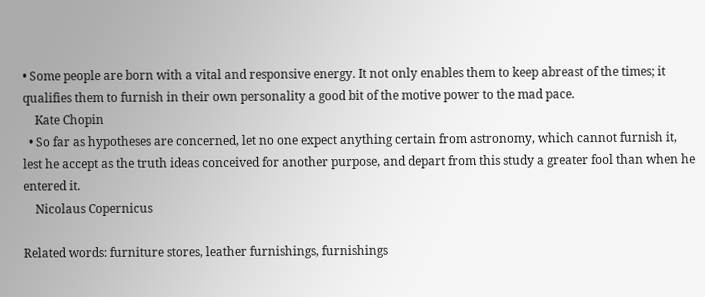• Some people are born with a vital and responsive energy. It not only enables them to keep abreast of the times; it qualifies them to furnish in their own personality a good bit of the motive power to the mad pace.
    Kate Chopin
  • So far as hypotheses are concerned, let no one expect anything certain from astronomy, which cannot furnish it, lest he accept as the truth ideas conceived for another purpose, and depart from this study a greater fool than when he entered it.
    Nicolaus Copernicus

Related words: furniture stores, leather furnishings, furnishings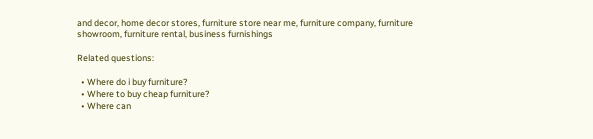and decor, home decor stores, furniture store near me, furniture company, furniture showroom, furniture rental, business furnishings

Related questions:

  • Where do i buy furniture?
  • Where to buy cheap furniture?
  • Where can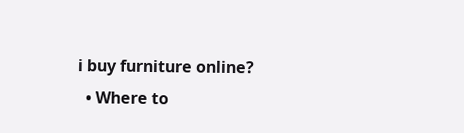i buy furniture online?
  • Where to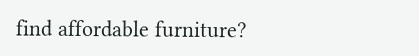find affordable furniture?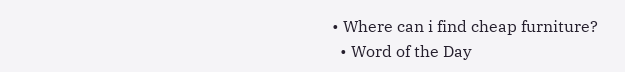• Where can i find cheap furniture?
  • Word of the Day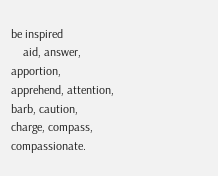be inspired
    aid, answer, apportion, apprehend, attention, barb, caution, charge, compass, compassionate.